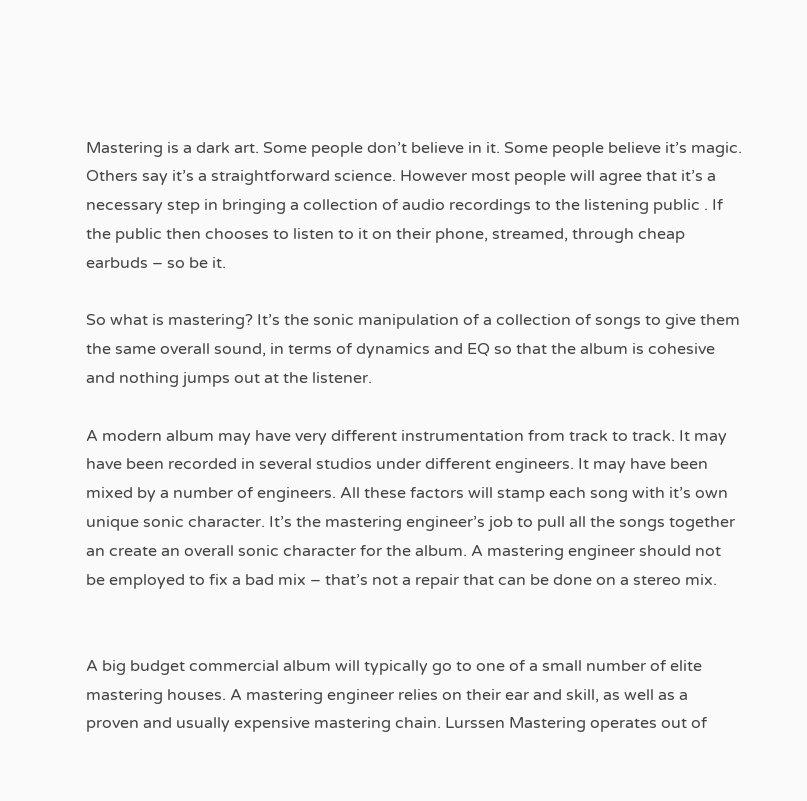Mastering is a dark art. Some people don’t believe in it. Some people believe it’s magic. Others say it’s a straightforward science. However most people will agree that it’s a necessary step in bringing a collection of audio recordings to the listening public . If the public then chooses to listen to it on their phone, streamed, through cheap earbuds – so be it.

So what is mastering? It’s the sonic manipulation of a collection of songs to give them the same overall sound, in terms of dynamics and EQ so that the album is cohesive and nothing jumps out at the listener.

A modern album may have very different instrumentation from track to track. It may have been recorded in several studios under different engineers. It may have been mixed by a number of engineers. All these factors will stamp each song with it’s own unique sonic character. It’s the mastering engineer’s job to pull all the songs together an create an overall sonic character for the album. A mastering engineer should not be employed to fix a bad mix – that’s not a repair that can be done on a stereo mix.


A big budget commercial album will typically go to one of a small number of elite mastering houses. A mastering engineer relies on their ear and skill, as well as a proven and usually expensive mastering chain. Lurssen Mastering operates out of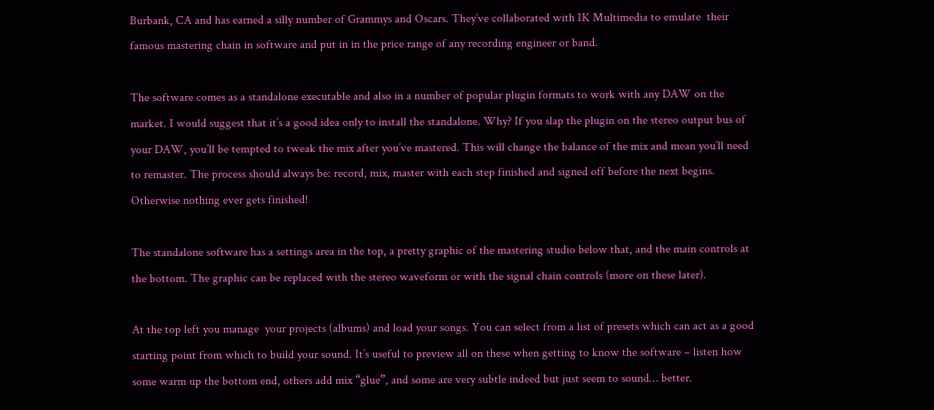Burbank, CA and has earned a silly number of Grammys and Oscars. They’ve collaborated with IK Multimedia to emulate  their famous mastering chain in software and put in in the price range of any recording engineer or band.

The software comes as a standalone executable and also in a number of popular plugin formats to work with any DAW on the market. I would suggest that it’s a good idea only to install the standalone. Why? If you slap the plugin on the stereo output bus of your DAW, you’ll be tempted to tweak the mix after you’ve mastered. This will change the balance of the mix and mean you’ll need to remaster. The process should always be: record, mix, master with each step finished and signed off before the next begins. Otherwise nothing ever gets finished!

The standalone software has a settings area in the top, a pretty graphic of the mastering studio below that, and the main controls at the bottom. The graphic can be replaced with the stereo waveform or with the signal chain controls (more on these later).

At the top left you manage  your projects (albums) and load your songs. You can select from a list of presets which can act as a good starting point from which to build your sound. It’s useful to preview all on these when getting to know the software – listen how some warm up the bottom end, others add mix “glue”, and some are very subtle indeed but just seem to sound… better.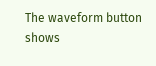The waveform button shows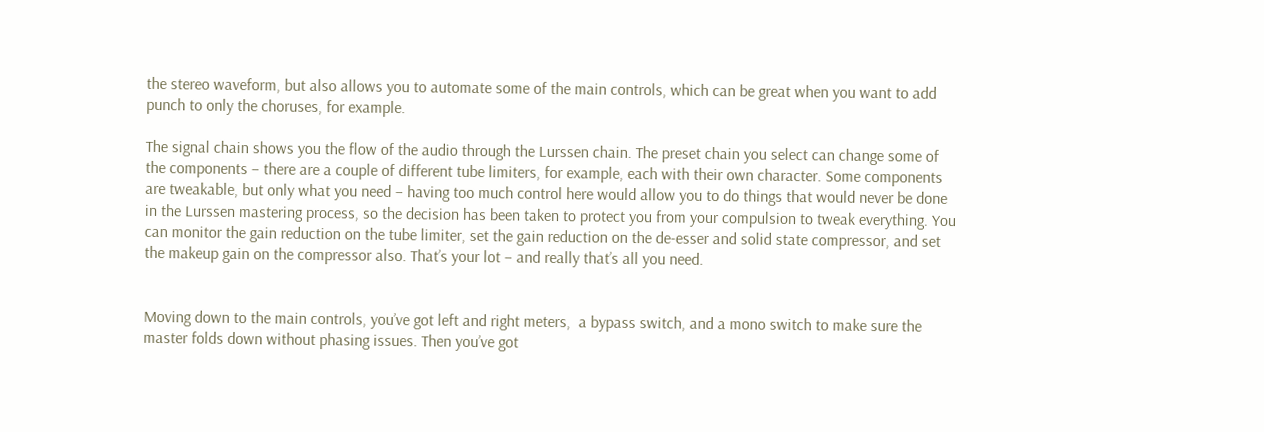the stereo waveform, but also allows you to automate some of the main controls, which can be great when you want to add punch to only the choruses, for example.

The signal chain shows you the flow of the audio through the Lurssen chain. The preset chain you select can change some of the components – there are a couple of different tube limiters, for example, each with their own character. Some components are tweakable, but only what you need – having too much control here would allow you to do things that would never be done in the Lurssen mastering process, so the decision has been taken to protect you from your compulsion to tweak everything. You can monitor the gain reduction on the tube limiter, set the gain reduction on the de-esser and solid state compressor, and set the makeup gain on the compressor also. That’s your lot – and really that’s all you need.


Moving down to the main controls, you’ve got left and right meters,  a bypass switch, and a mono switch to make sure the master folds down without phasing issues. Then you’ve got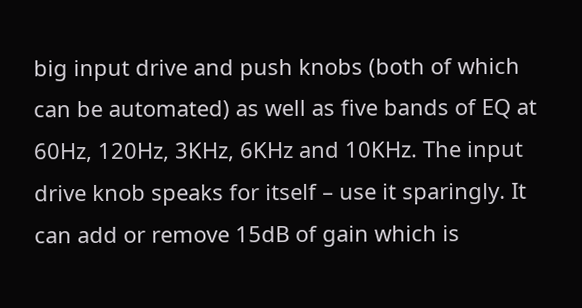big input drive and push knobs (both of which can be automated) as well as five bands of EQ at 60Hz, 120Hz, 3KHz, 6KHz and 10KHz. The input drive knob speaks for itself – use it sparingly. It can add or remove 15dB of gain which is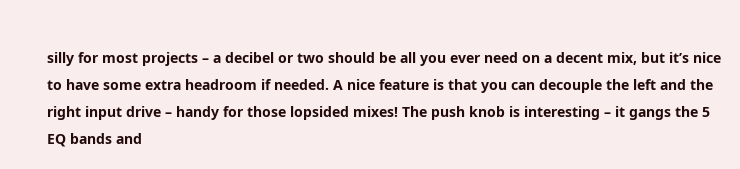silly for most projects – a decibel or two should be all you ever need on a decent mix, but it’s nice to have some extra headroom if needed. A nice feature is that you can decouple the left and the right input drive – handy for those lopsided mixes! The push knob is interesting – it gangs the 5 EQ bands and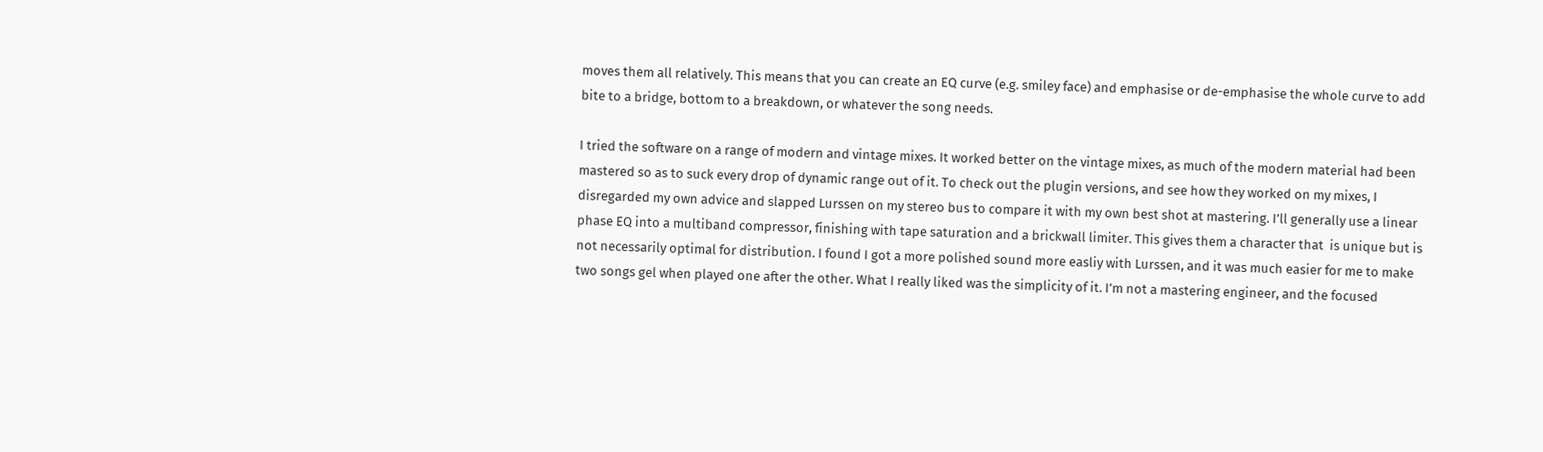moves them all relatively. This means that you can create an EQ curve (e.g. smiley face) and emphasise or de-emphasise the whole curve to add bite to a bridge, bottom to a breakdown, or whatever the song needs.

I tried the software on a range of modern and vintage mixes. It worked better on the vintage mixes, as much of the modern material had been mastered so as to suck every drop of dynamic range out of it. To check out the plugin versions, and see how they worked on my mixes, I disregarded my own advice and slapped Lurssen on my stereo bus to compare it with my own best shot at mastering. I’ll generally use a linear phase EQ into a multiband compressor, finishing with tape saturation and a brickwall limiter. This gives them a character that  is unique but is not necessarily optimal for distribution. I found I got a more polished sound more easliy with Lurssen, and it was much easier for me to make two songs gel when played one after the other. What I really liked was the simplicity of it. I’m not a mastering engineer, and the focused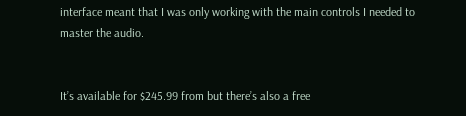interface meant that I was only working with the main controls I needed to master the audio.


It’s available for $245.99 from but there’s also a free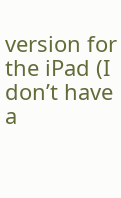version for the iPad (I don’t have a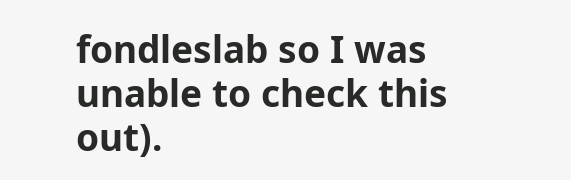fondleslab so I was unable to check this out).